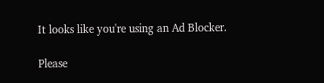It looks like you're using an Ad Blocker.

Please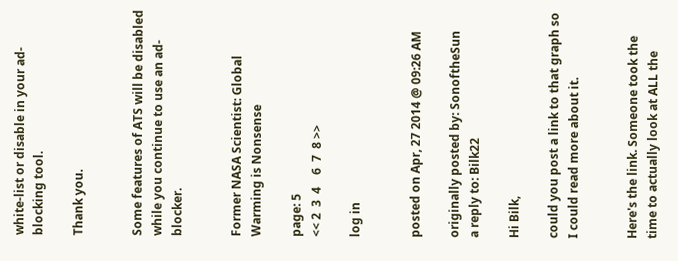white-list or disable in your ad-blocking tool.

Thank you.


Some features of ATS will be disabled while you continue to use an ad-blocker.


Former NASA Scientist: Global Warming is Nonsense

page: 5
<< 2  3  4    6  7  8 >>

log in


posted on Apr, 27 2014 @ 09:26 AM

originally posted by: SonoftheSun
a reply to: Bilk22

Hi Bilk,

could you post a link to that graph so I could read more about it.


Here's the link. Someone took the time to actually look at ALL the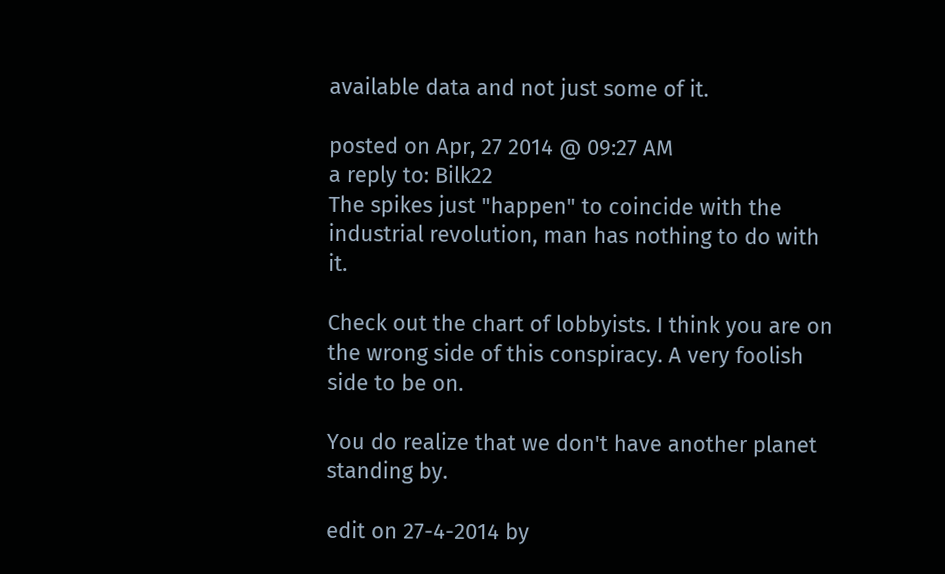available data and not just some of it.

posted on Apr, 27 2014 @ 09:27 AM
a reply to: Bilk22
The spikes just "happen" to coincide with the industrial revolution, man has nothing to do with it.

Check out the chart of lobbyists. I think you are on the wrong side of this conspiracy. A very foolish side to be on.

You do realize that we don't have another planet standing by.

edit on 27-4-2014 by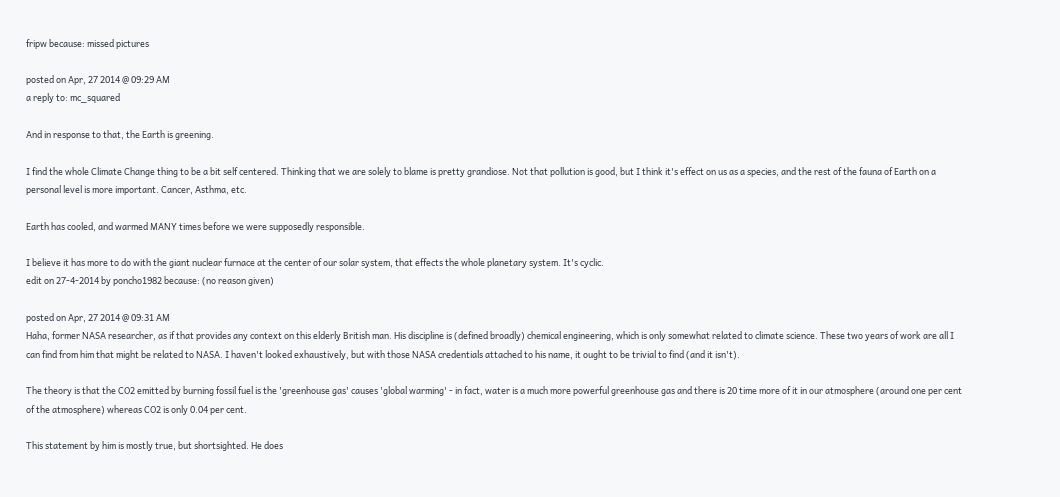fripw because: missed pictures

posted on Apr, 27 2014 @ 09:29 AM
a reply to: mc_squared

And in response to that, the Earth is greening.

I find the whole Climate Change thing to be a bit self centered. Thinking that we are solely to blame is pretty grandiose. Not that pollution is good, but I think it's effect on us as a species, and the rest of the fauna of Earth on a personal level is more important. Cancer, Asthma, etc.

Earth has cooled, and warmed MANY times before we were supposedly responsible.

I believe it has more to do with the giant nuclear furnace at the center of our solar system, that effects the whole planetary system. It's cyclic.
edit on 27-4-2014 by poncho1982 because: (no reason given)

posted on Apr, 27 2014 @ 09:31 AM
Haha, former NASA researcher, as if that provides any context on this elderly British man. His discipline is (defined broadly) chemical engineering, which is only somewhat related to climate science. These two years of work are all I can find from him that might be related to NASA. I haven't looked exhaustively, but with those NASA credentials attached to his name, it ought to be trivial to find (and it isn't).

The theory is that the CO2 emitted by burning fossil fuel is the 'greenhouse gas' causes 'global warming' - in fact, water is a much more powerful greenhouse gas and there is 20 time more of it in our atmosphere (around one per cent of the atmosphere) whereas CO2 is only 0.04 per cent.

This statement by him is mostly true, but shortsighted. He does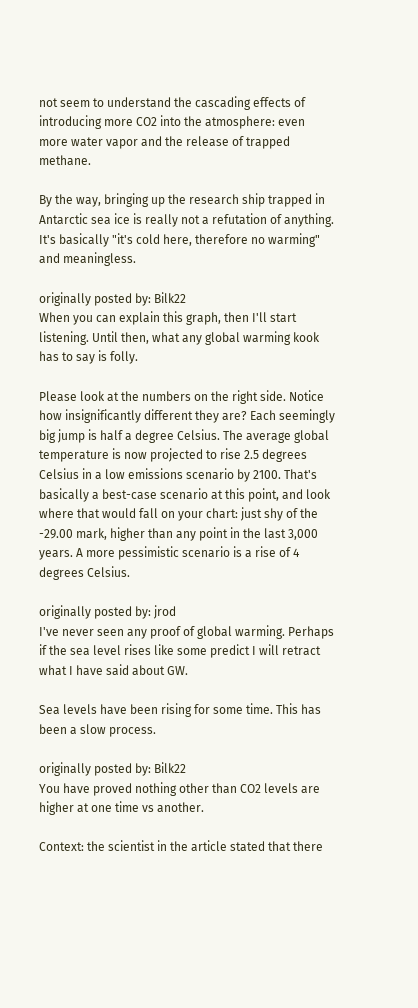not seem to understand the cascading effects of introducing more CO2 into the atmosphere: even more water vapor and the release of trapped methane.

By the way, bringing up the research ship trapped in Antarctic sea ice is really not a refutation of anything. It's basically "it's cold here, therefore no warming" and meaningless.

originally posted by: Bilk22
When you can explain this graph, then I'll start listening. Until then, what any global warming kook has to say is folly.

Please look at the numbers on the right side. Notice how insignificantly different they are? Each seemingly big jump is half a degree Celsius. The average global temperature is now projected to rise 2.5 degrees Celsius in a low emissions scenario by 2100. That's basically a best-case scenario at this point, and look where that would fall on your chart: just shy of the -29.00 mark, higher than any point in the last 3,000 years. A more pessimistic scenario is a rise of 4 degrees Celsius.

originally posted by: jrod
I've never seen any proof of global warming. Perhaps if the sea level rises like some predict I will retract what I have said about GW.

Sea levels have been rising for some time. This has been a slow process.

originally posted by: Bilk22
You have proved nothing other than CO2 levels are higher at one time vs another.

Context: the scientist in the article stated that there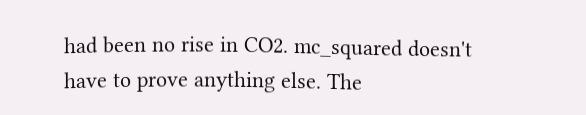had been no rise in CO2. mc_squared doesn't have to prove anything else. The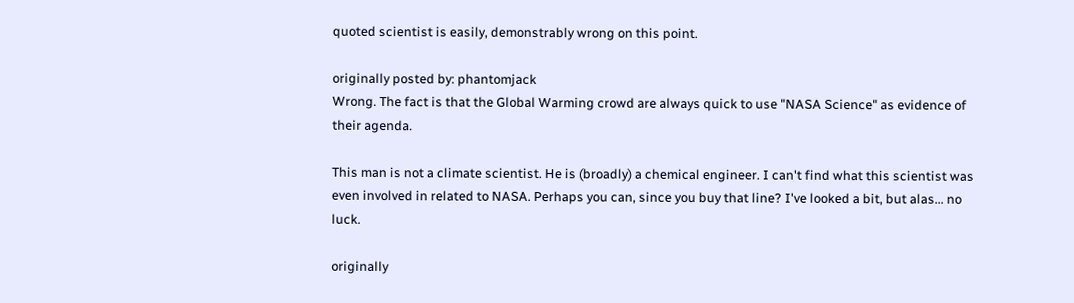quoted scientist is easily, demonstrably wrong on this point.

originally posted by: phantomjack
Wrong. The fact is that the Global Warming crowd are always quick to use "NASA Science" as evidence of their agenda.

This man is not a climate scientist. He is (broadly) a chemical engineer. I can't find what this scientist was even involved in related to NASA. Perhaps you can, since you buy that line? I've looked a bit, but alas... no luck.

originally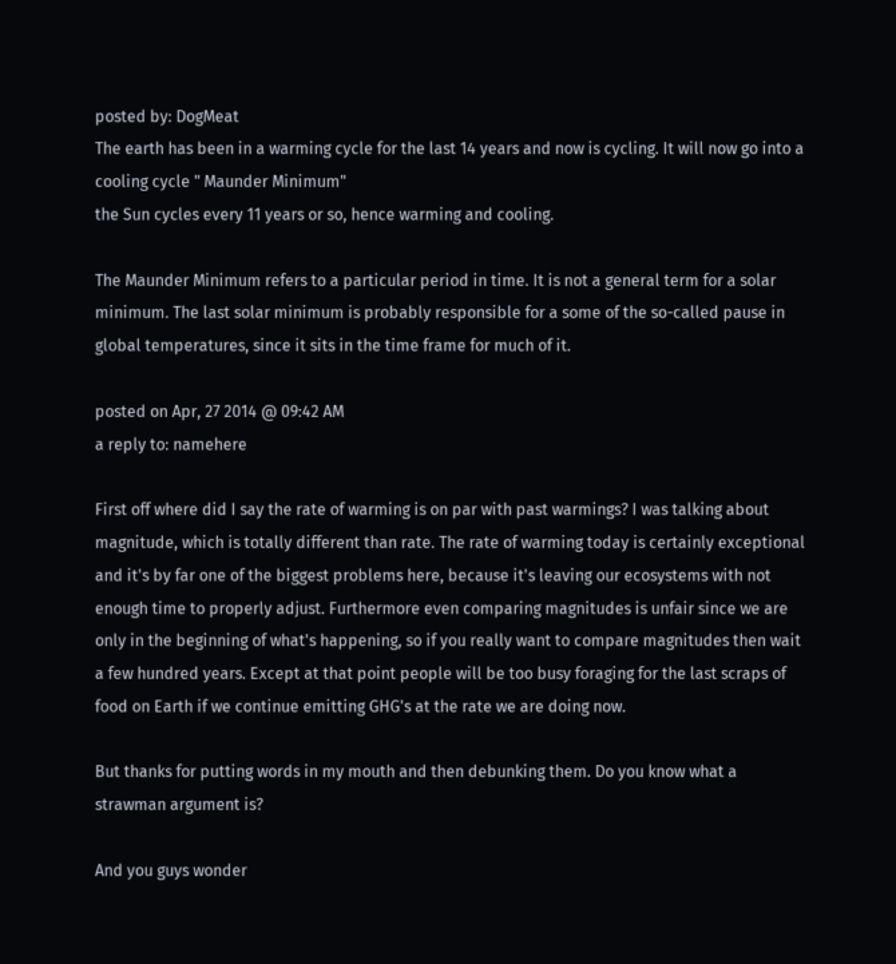posted by: DogMeat
The earth has been in a warming cycle for the last 14 years and now is cycling. It will now go into a cooling cycle " Maunder Minimum"
the Sun cycles every 11 years or so, hence warming and cooling.

The Maunder Minimum refers to a particular period in time. It is not a general term for a solar minimum. The last solar minimum is probably responsible for a some of the so-called pause in global temperatures, since it sits in the time frame for much of it.

posted on Apr, 27 2014 @ 09:42 AM
a reply to: namehere

First off where did I say the rate of warming is on par with past warmings? I was talking about magnitude, which is totally different than rate. The rate of warming today is certainly exceptional and it's by far one of the biggest problems here, because it's leaving our ecosystems with not enough time to properly adjust. Furthermore even comparing magnitudes is unfair since we are only in the beginning of what's happening, so if you really want to compare magnitudes then wait a few hundred years. Except at that point people will be too busy foraging for the last scraps of food on Earth if we continue emitting GHG's at the rate we are doing now.

But thanks for putting words in my mouth and then debunking them. Do you know what a strawman argument is?

And you guys wonder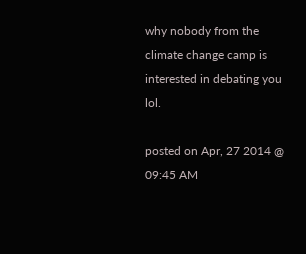why nobody from the climate change camp is interested in debating you lol.

posted on Apr, 27 2014 @ 09:45 AM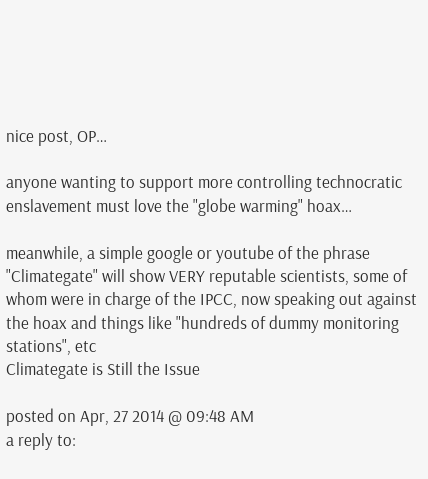nice post, OP…

anyone wanting to support more controlling technocratic enslavement must love the "globe warming" hoax…

meanwhile, a simple google or youtube of the phrase "Climategate" will show VERY reputable scientists, some of whom were in charge of the IPCC, now speaking out against the hoax and things like "hundreds of dummy monitoring stations", etc
Climategate is Still the Issue

posted on Apr, 27 2014 @ 09:48 AM
a reply to: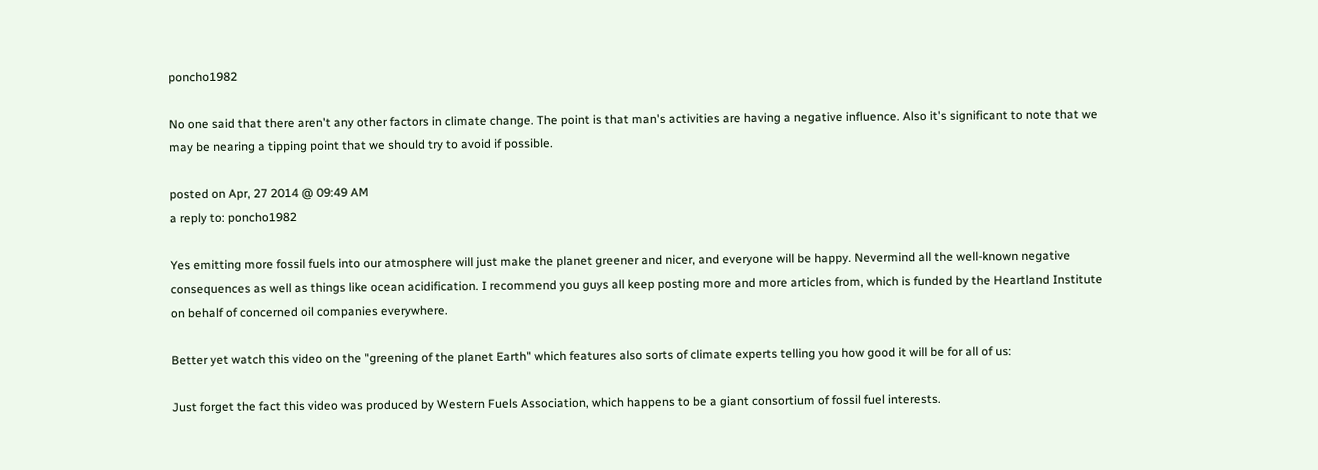poncho1982

No one said that there aren't any other factors in climate change. The point is that man's activities are having a negative influence. Also it's significant to note that we may be nearing a tipping point that we should try to avoid if possible.

posted on Apr, 27 2014 @ 09:49 AM
a reply to: poncho1982

Yes emitting more fossil fuels into our atmosphere will just make the planet greener and nicer, and everyone will be happy. Nevermind all the well-known negative consequences as well as things like ocean acidification. I recommend you guys all keep posting more and more articles from, which is funded by the Heartland Institute on behalf of concerned oil companies everywhere.

Better yet watch this video on the "greening of the planet Earth" which features also sorts of climate experts telling you how good it will be for all of us:

Just forget the fact this video was produced by Western Fuels Association, which happens to be a giant consortium of fossil fuel interests.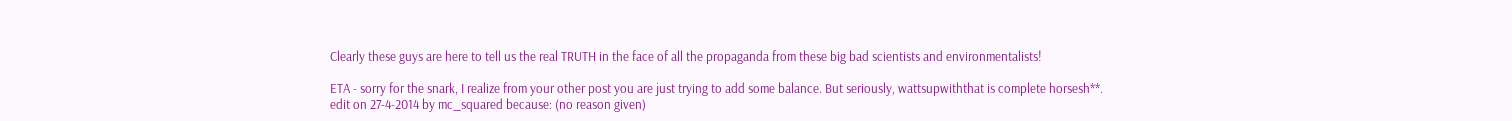Clearly these guys are here to tell us the real TRUTH in the face of all the propaganda from these big bad scientists and environmentalists!

ETA - sorry for the snark, I realize from your other post you are just trying to add some balance. But seriously, wattsupwiththat is complete horsesh**.
edit on 27-4-2014 by mc_squared because: (no reason given)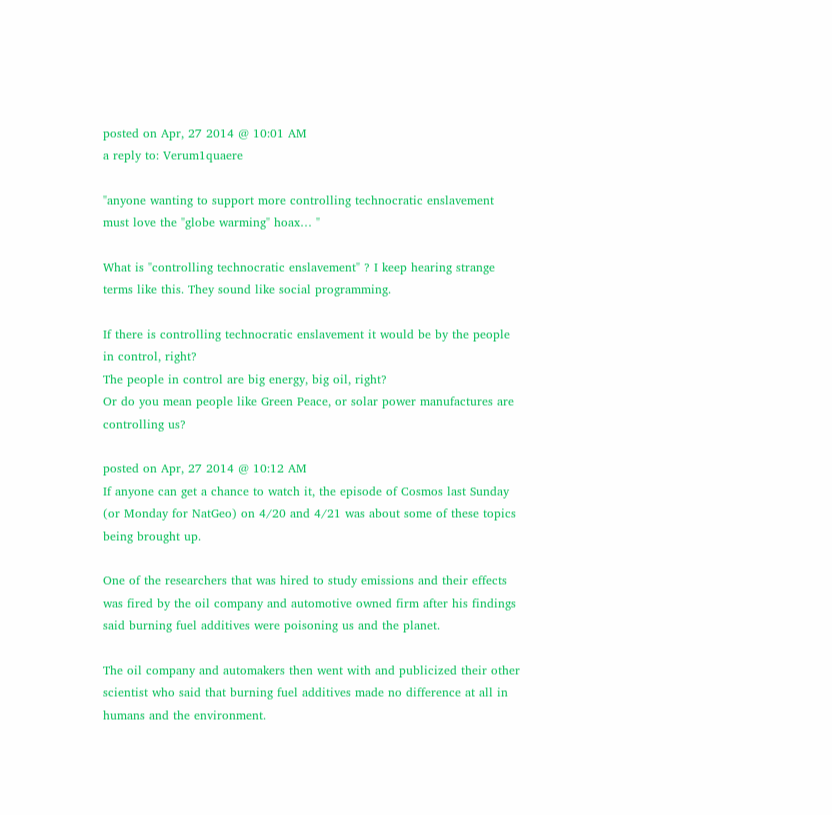posted on Apr, 27 2014 @ 10:01 AM
a reply to: Verum1quaere

"anyone wanting to support more controlling technocratic enslavement must love the "globe warming" hoax… "

What is "controlling technocratic enslavement" ? I keep hearing strange terms like this. They sound like social programming.

If there is controlling technocratic enslavement it would be by the people in control, right?
The people in control are big energy, big oil, right?
Or do you mean people like Green Peace, or solar power manufactures are controlling us?

posted on Apr, 27 2014 @ 10:12 AM
If anyone can get a chance to watch it, the episode of Cosmos last Sunday (or Monday for NatGeo) on 4/20 and 4/21 was about some of these topics being brought up.

One of the researchers that was hired to study emissions and their effects was fired by the oil company and automotive owned firm after his findings said burning fuel additives were poisoning us and the planet.

The oil company and automakers then went with and publicized their other scientist who said that burning fuel additives made no difference at all in humans and the environment.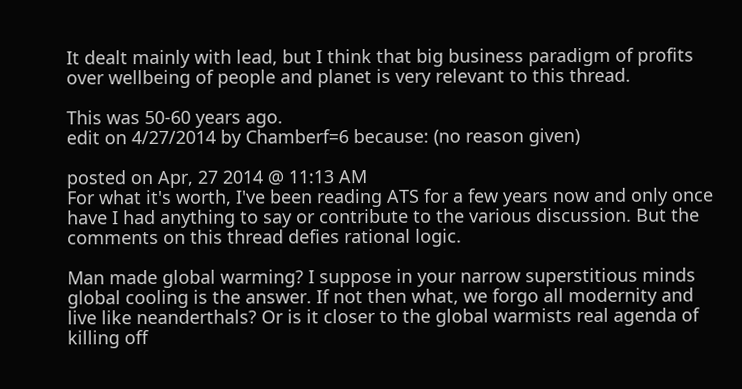It dealt mainly with lead, but I think that big business paradigm of profits over wellbeing of people and planet is very relevant to this thread.

This was 50-60 years ago.
edit on 4/27/2014 by Chamberf=6 because: (no reason given)

posted on Apr, 27 2014 @ 11:13 AM
For what it's worth, I've been reading ATS for a few years now and only once have I had anything to say or contribute to the various discussion. But the comments on this thread defies rational logic.

Man made global warming? I suppose in your narrow superstitious minds global cooling is the answer. If not then what, we forgo all modernity and live like neanderthals? Or is it closer to the global warmists real agenda of killing off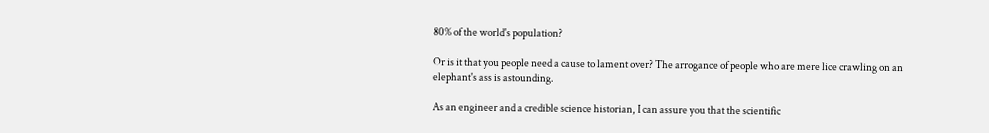80% of the world's population?

Or is it that you people need a cause to lament over? The arrogance of people who are mere lice crawling on an elephant's ass is astounding.

As an engineer and a credible science historian, I can assure you that the scientific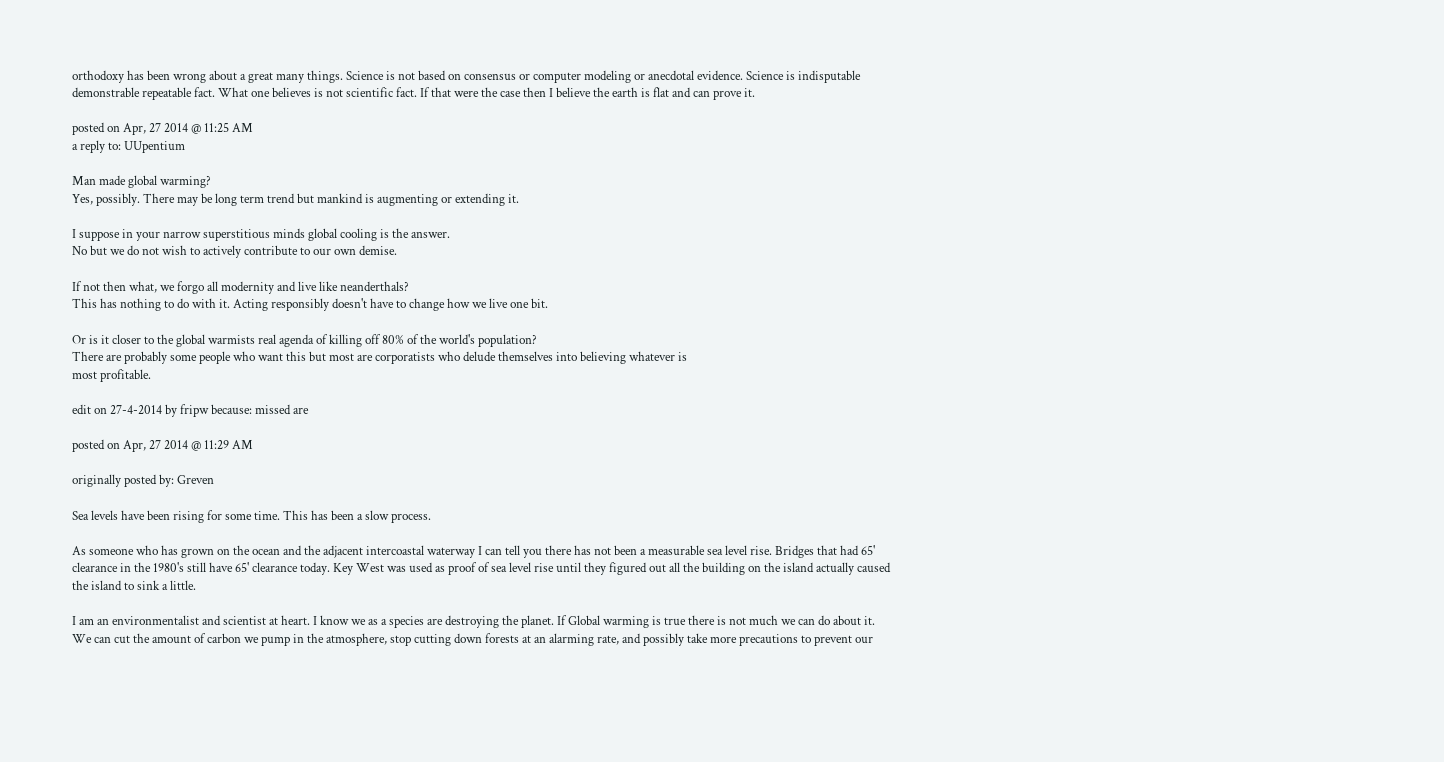orthodoxy has been wrong about a great many things. Science is not based on consensus or computer modeling or anecdotal evidence. Science is indisputable demonstrable repeatable fact. What one believes is not scientific fact. If that were the case then I believe the earth is flat and can prove it.

posted on Apr, 27 2014 @ 11:25 AM
a reply to: UUpentium

Man made global warming?
Yes, possibly. There may be long term trend but mankind is augmenting or extending it.

I suppose in your narrow superstitious minds global cooling is the answer.
No but we do not wish to actively contribute to our own demise.

If not then what, we forgo all modernity and live like neanderthals?
This has nothing to do with it. Acting responsibly doesn't have to change how we live one bit.

Or is it closer to the global warmists real agenda of killing off 80% of the world's population?
There are probably some people who want this but most are corporatists who delude themselves into believing whatever is
most profitable.

edit on 27-4-2014 by fripw because: missed are

posted on Apr, 27 2014 @ 11:29 AM

originally posted by: Greven

Sea levels have been rising for some time. This has been a slow process.

As someone who has grown on the ocean and the adjacent intercoastal waterway I can tell you there has not been a measurable sea level rise. Bridges that had 65' clearance in the 1980's still have 65' clearance today. Key West was used as proof of sea level rise until they figured out all the building on the island actually caused the island to sink a little.

I am an environmentalist and scientist at heart. I know we as a species are destroying the planet. If Global warming is true there is not much we can do about it. We can cut the amount of carbon we pump in the atmosphere, stop cutting down forests at an alarming rate, and possibly take more precautions to prevent our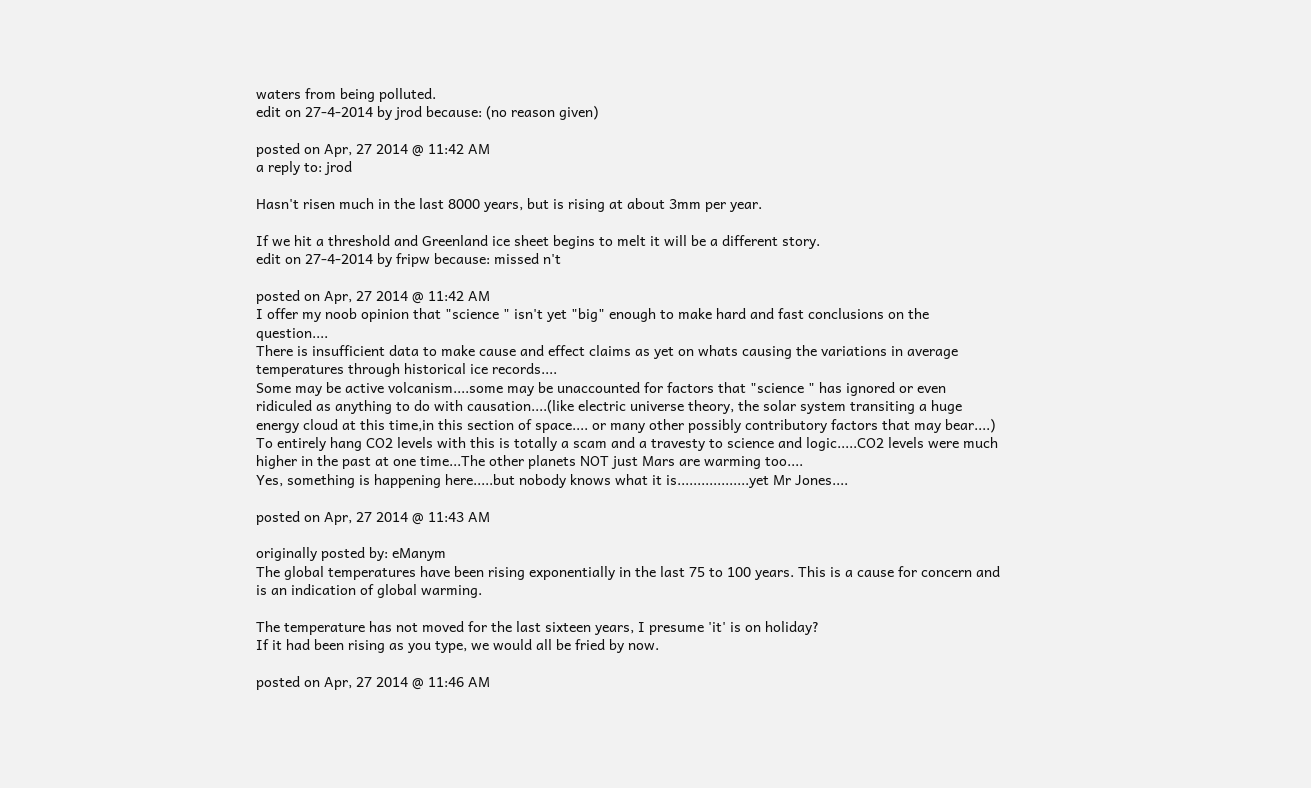waters from being polluted.
edit on 27-4-2014 by jrod because: (no reason given)

posted on Apr, 27 2014 @ 11:42 AM
a reply to: jrod

Hasn't risen much in the last 8000 years, but is rising at about 3mm per year.

If we hit a threshold and Greenland ice sheet begins to melt it will be a different story.
edit on 27-4-2014 by fripw because: missed n't

posted on Apr, 27 2014 @ 11:42 AM
I offer my noob opinion that "science " isn't yet "big" enough to make hard and fast conclusions on the question....
There is insufficient data to make cause and effect claims as yet on whats causing the variations in average temperatures through historical ice records....
Some may be active volcanism....some may be unaccounted for factors that "science " has ignored or even ridiculed as anything to do with causation....(like electric universe theory, the solar system transiting a huge energy cloud at this time,in this section of space.... or many other possibly contributory factors that may bear....)
To entirely hang CO2 levels with this is totally a scam and a travesty to science and logic.....CO2 levels were much higher in the past at one time...The other planets NOT just Mars are warming too....
Yes, something is happening here.....but nobody knows what it is..................yet Mr Jones....

posted on Apr, 27 2014 @ 11:43 AM

originally posted by: eManym
The global temperatures have been rising exponentially in the last 75 to 100 years. This is a cause for concern and is an indication of global warming.

The temperature has not moved for the last sixteen years, I presume 'it' is on holiday?
If it had been rising as you type, we would all be fried by now.

posted on Apr, 27 2014 @ 11:46 AM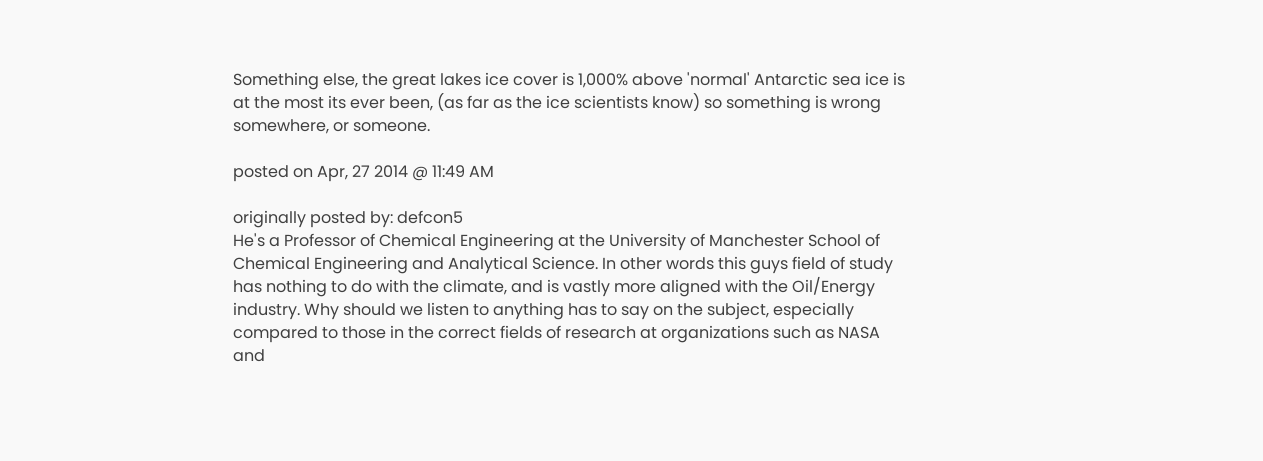Something else, the great lakes ice cover is 1,000% above 'normal' Antarctic sea ice is at the most its ever been, (as far as the ice scientists know) so something is wrong somewhere, or someone.

posted on Apr, 27 2014 @ 11:49 AM

originally posted by: defcon5
He's a Professor of Chemical Engineering at the University of Manchester School of Chemical Engineering and Analytical Science. In other words this guys field of study has nothing to do with the climate, and is vastly more aligned with the Oil/Energy industry. Why should we listen to anything has to say on the subject, especially compared to those in the correct fields of research at organizations such as NASA and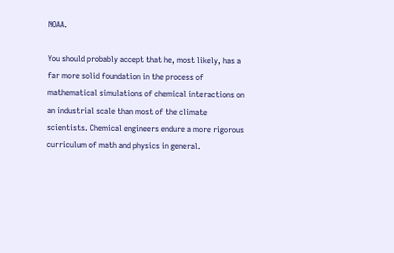NOAA.

You should probably accept that he, most likely, has a far more solid foundation in the process of mathematical simulations of chemical interactions on an industrial scale than most of the climate scientists. Chemical engineers endure a more rigorous curriculum of math and physics in general.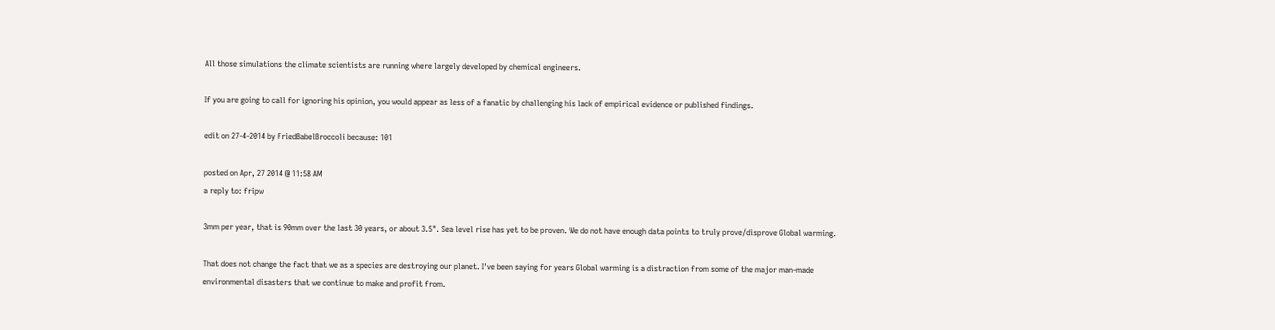All those simulations the climate scientists are running where largely developed by chemical engineers.

If you are going to call for ignoring his opinion, you would appear as less of a fanatic by challenging his lack of empirical evidence or published findings.

edit on 27-4-2014 by FriedBabelBroccoli because: 101

posted on Apr, 27 2014 @ 11:58 AM
a reply to: fripw

3mm per year, that is 90mm over the last 30 years, or about 3.5". Sea level rise has yet to be proven. We do not have enough data points to truly prove/disprove Global warming.

That does not change the fact that we as a species are destroying our planet. I've been saying for years Global warming is a distraction from some of the major man-made environmental disasters that we continue to make and profit from.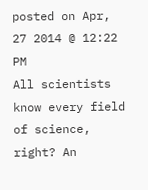posted on Apr, 27 2014 @ 12:22 PM
All scientists know every field of science, right? An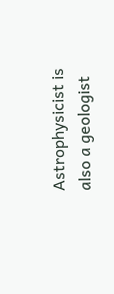Astrophysicist is also a geologist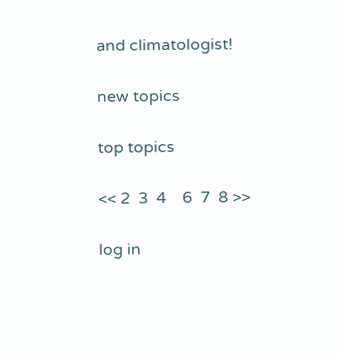and climatologist!

new topics

top topics

<< 2  3  4    6  7  8 >>

log in